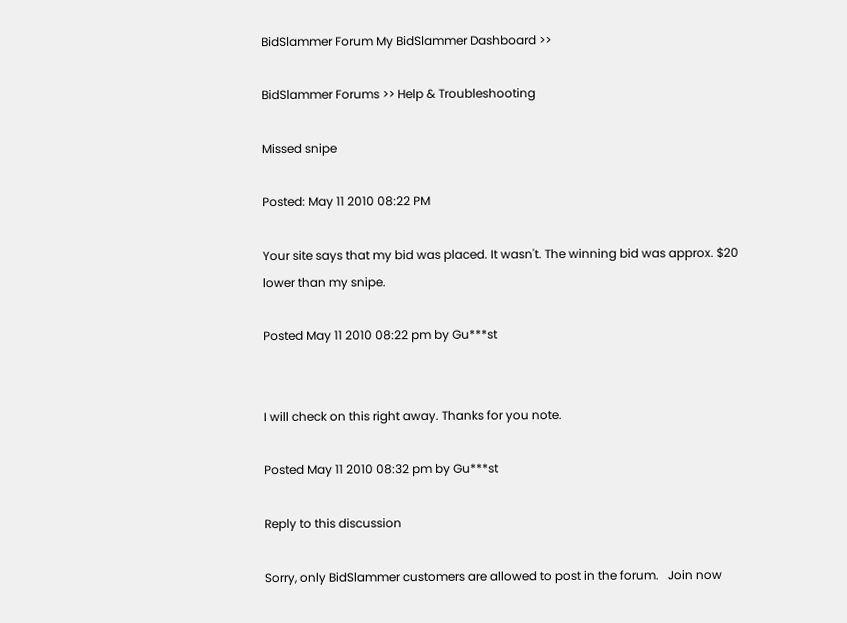BidSlammer Forum My BidSlammer Dashboard >>

BidSlammer Forums >> Help & Troubleshooting

Missed snipe

Posted: May 11 2010 08:22 PM

Your site says that my bid was placed. It wasn't. The winning bid was approx. $20 lower than my snipe.

Posted May 11 2010 08:22 pm by Gu***st


I will check on this right away. Thanks for you note.

Posted May 11 2010 08:32 pm by Gu***st

Reply to this discussion

Sorry, only BidSlammer customers are allowed to post in the forum.   Join now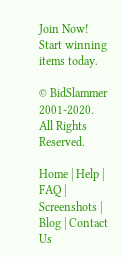Join Now! Start winning items today.

© BidSlammer 2001-2020. All Rights Reserved.

Home | Help | FAQ | Screenshots | Blog | Contact Us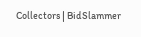Collectors | BidSlammer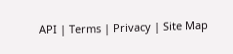API | Terms | Privacy | Site Map